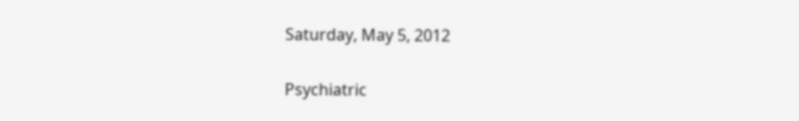Saturday, May 5, 2012

Psychiatric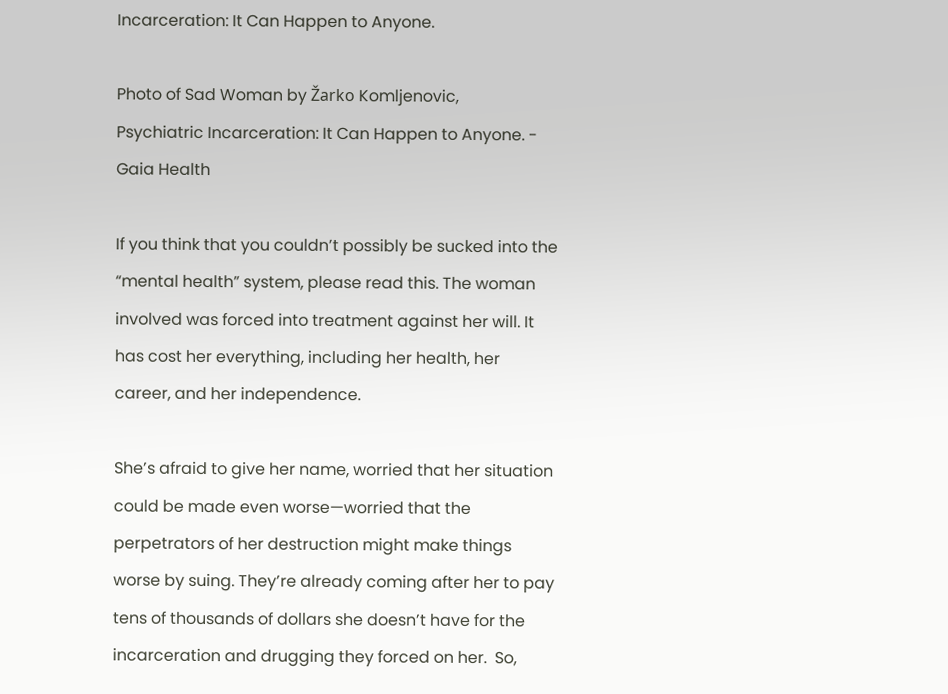Incarceration: It Can Happen to Anyone.

Photo of Sad Woman by Žarko Komljenovic,
Psychiatric Incarceration: It Can Happen to Anyone. - Gaia Health

If you think that you couldn’t possibly be sucked into the “mental health” system, please read this. The woman involved was forced into treatment against her will. It has cost her everything, including her health, her career, and her independence.

She’s afraid to give her name, worried that her situation could be made even worse—worried that the perpetrators of her destruction might make things worse by suing. They’re already coming after her to pay tens of thousands of dollars she doesn’t have for the incarceration and drugging they forced on her.  So,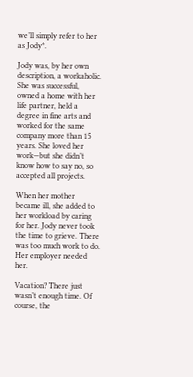we’ll simply refer to her as Jody*.

Jody was, by her own description, a workaholic. She was successful, owned a home with her life partner, held a degree in fine arts and worked for the same company more than 15 years. She loved her work—but she didn’t know how to say no, so accepted all projects.

When her mother became ill, she added to her workload by caring for her. Jody never took the time to grieve. There was too much work to do. Her employer needed her.

Vacation? There just wasn’t enough time. Of course, the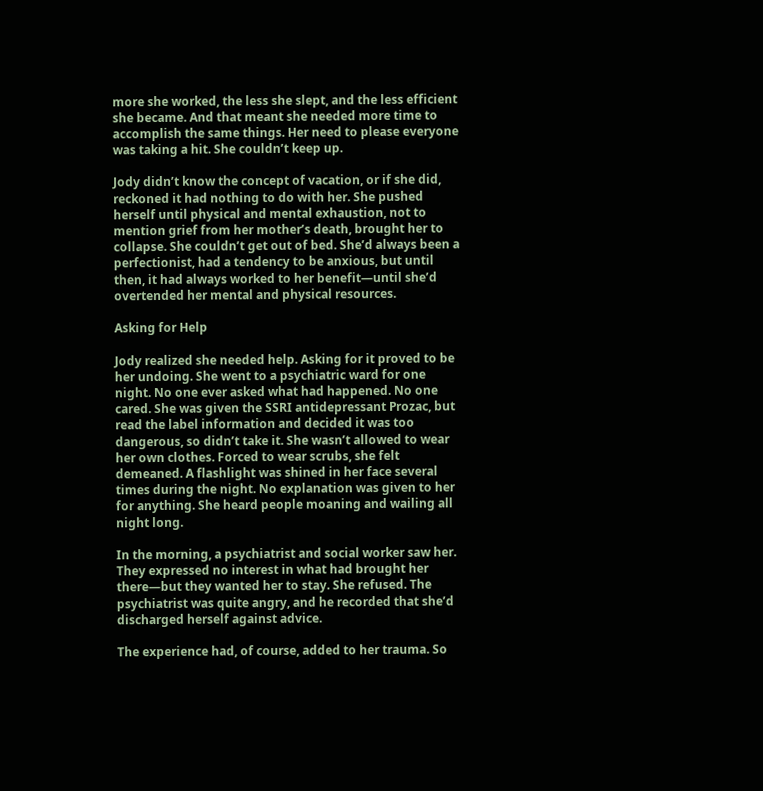more she worked, the less she slept, and the less efficient she became. And that meant she needed more time to accomplish the same things. Her need to please everyone was taking a hit. She couldn’t keep up.

Jody didn’t know the concept of vacation, or if she did, reckoned it had nothing to do with her. She pushed herself until physical and mental exhaustion, not to mention grief from her mother’s death, brought her to collapse. She couldn’t get out of bed. She’d always been a perfectionist, had a tendency to be anxious, but until then, it had always worked to her benefit—until she’d overtended her mental and physical resources.

Asking for Help

Jody realized she needed help. Asking for it proved to be her undoing. She went to a psychiatric ward for one night. No one ever asked what had happened. No one cared. She was given the SSRI antidepressant Prozac, but read the label information and decided it was too dangerous, so didn’t take it. She wasn’t allowed to wear her own clothes. Forced to wear scrubs, she felt demeaned. A flashlight was shined in her face several times during the night. No explanation was given to her for anything. She heard people moaning and wailing all night long.

In the morning, a psychiatrist and social worker saw her. They expressed no interest in what had brought her there—but they wanted her to stay. She refused. The psychiatrist was quite angry, and he recorded that she’d discharged herself against advice.

The experience had, of course, added to her trauma. So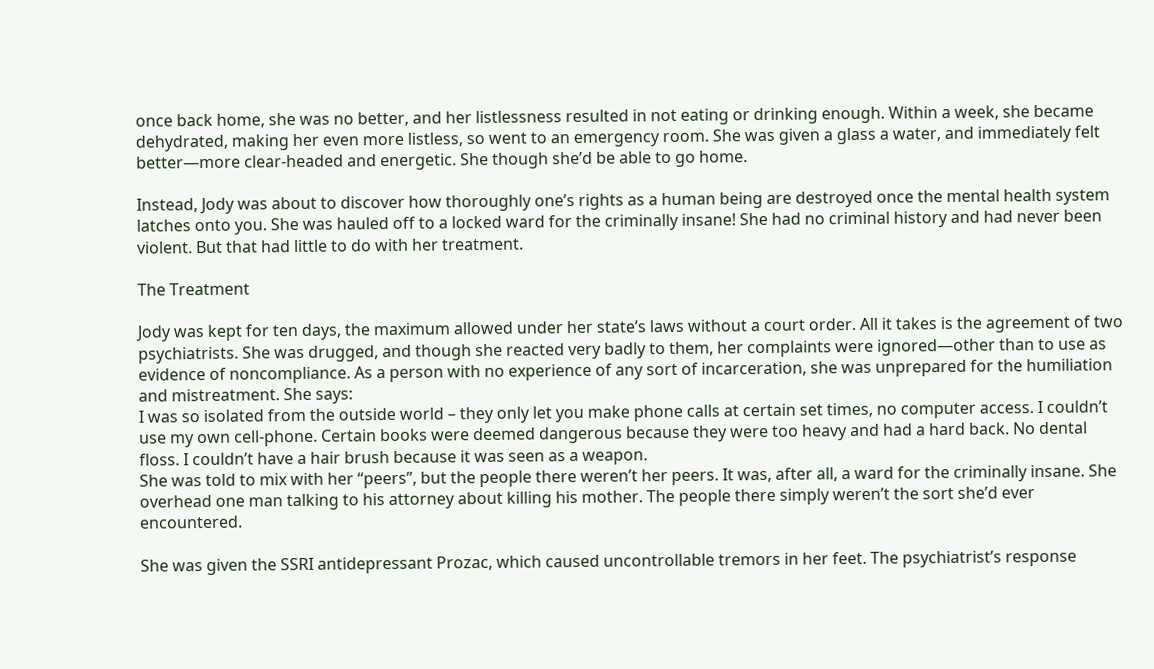once back home, she was no better, and her listlessness resulted in not eating or drinking enough. Within a week, she became dehydrated, making her even more listless, so went to an emergency room. She was given a glass a water, and immediately felt better—more clear-headed and energetic. She though she’d be able to go home.

Instead, Jody was about to discover how thoroughly one’s rights as a human being are destroyed once the mental health system latches onto you. She was hauled off to a locked ward for the criminally insane! She had no criminal history and had never been violent. But that had little to do with her treatment.

The Treatment

Jody was kept for ten days, the maximum allowed under her state’s laws without a court order. All it takes is the agreement of two psychiatrists. She was drugged, and though she reacted very badly to them, her complaints were ignored—other than to use as evidence of noncompliance. As a person with no experience of any sort of incarceration, she was unprepared for the humiliation and mistreatment. She says:
I was so isolated from the outside world – they only let you make phone calls at certain set times, no computer access. I couldn’t use my own cell-phone. Certain books were deemed dangerous because they were too heavy and had a hard back. No dental floss. I couldn’t have a hair brush because it was seen as a weapon.
She was told to mix with her “peers”, but the people there weren’t her peers. It was, after all, a ward for the criminally insane. She overhead one man talking to his attorney about killing his mother. The people there simply weren’t the sort she’d ever encountered.

She was given the SSRI antidepressant Prozac, which caused uncontrollable tremors in her feet. The psychiatrist’s response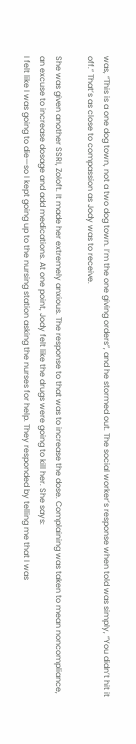was, “This is a one dog town, not a two dog town. I’m the one giving orders”, and he stormed out. The social worker’s response when told was simply, “You didn’t hit it off.” That’s as close to compassion as Jody was to receive.

She was given another SSRI, Zoloft. It made her extremely anxious. The response to that was to increase the dose. Complaining was taken to mean noncompliance, an excuse to increase dosage and add medications. At one point, Jody felt like the drugs were going to kill her. She says:
I felt like I was going to die—so I kept going up to the nursing station asking the nurses for help. They responded by telling me that I was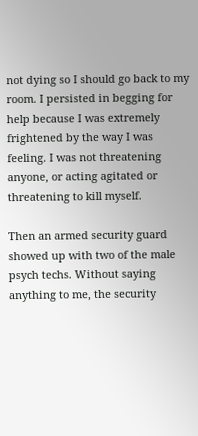not dying so I should go back to my room. I persisted in begging for help because I was extremely frightened by the way I was feeling. I was not threatening anyone, or acting agitated or threatening to kill myself.

Then an armed security guard showed up with two of the male psych techs. Without saying anything to me, the security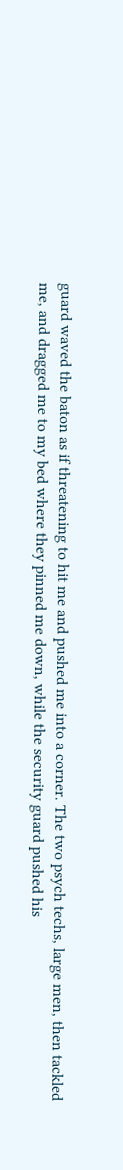guard waved the baton as if threatening to hit me and pushed me into a corner. The two psych techs, large men, then tackled me, and dragged me to my bed where they pinned me down, while the security guard pushed his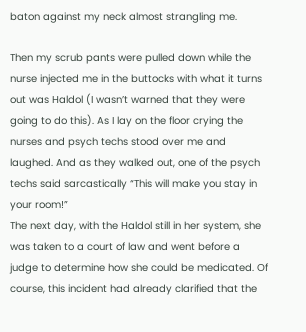baton against my neck almost strangling me.

Then my scrub pants were pulled down while the nurse injected me in the buttocks with what it turns out was Haldol (I wasn’t warned that they were going to do this). As I lay on the floor crying the nurses and psych techs stood over me and laughed. And as they walked out, one of the psych techs said sarcastically “This will make you stay in your room!”
The next day, with the Haldol still in her system, she was taken to a court of law and went before a judge to determine how she could be medicated. Of course, this incident had already clarified that the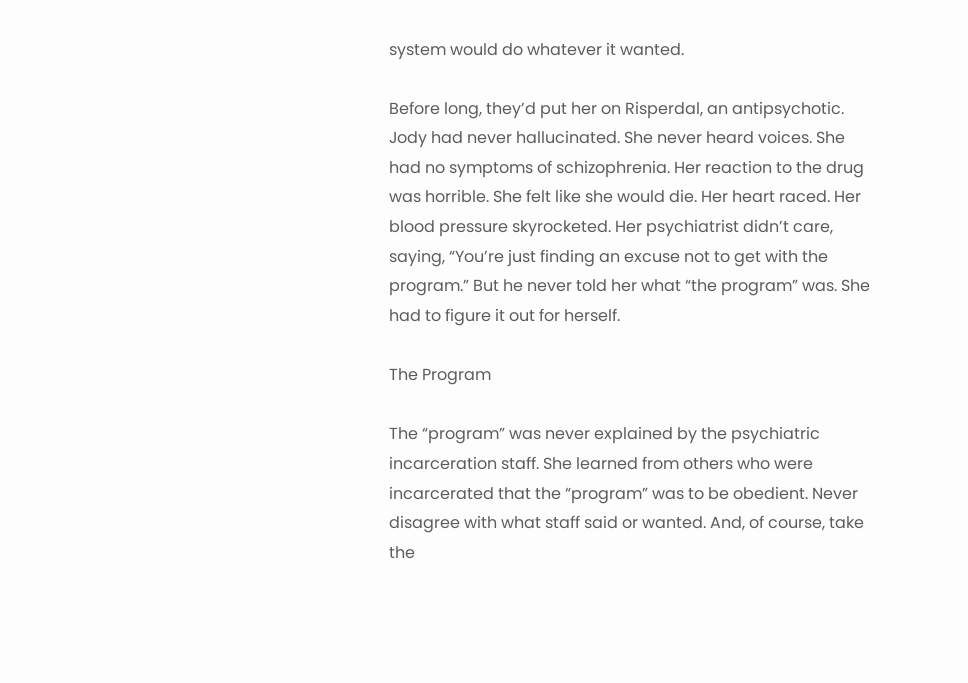system would do whatever it wanted.

Before long, they’d put her on Risperdal, an antipsychotic. Jody had never hallucinated. She never heard voices. She had no symptoms of schizophrenia. Her reaction to the drug was horrible. She felt like she would die. Her heart raced. Her blood pressure skyrocketed. Her psychiatrist didn’t care, saying, “You’re just finding an excuse not to get with the program.” But he never told her what “the program” was. She had to figure it out for herself.

The Program

The “program” was never explained by the psychiatric incarceration staff. She learned from others who were incarcerated that the “program” was to be obedient. Never disagree with what staff said or wanted. And, of course, take the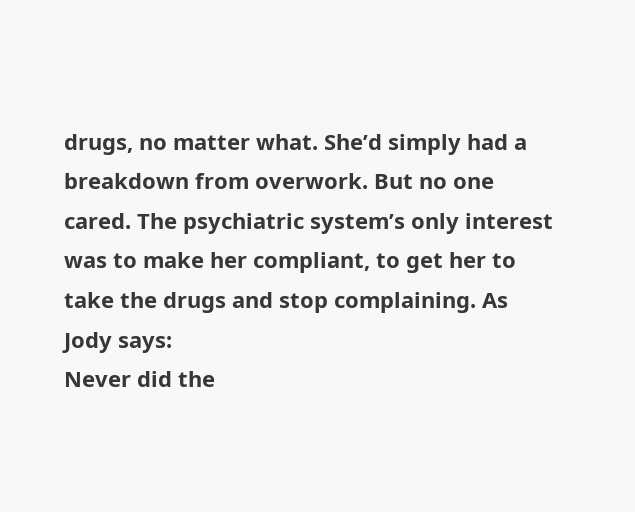drugs, no matter what. She’d simply had a breakdown from overwork. But no one cared. The psychiatric system’s only interest was to make her compliant, to get her to take the drugs and stop complaining. As Jody says:
Never did the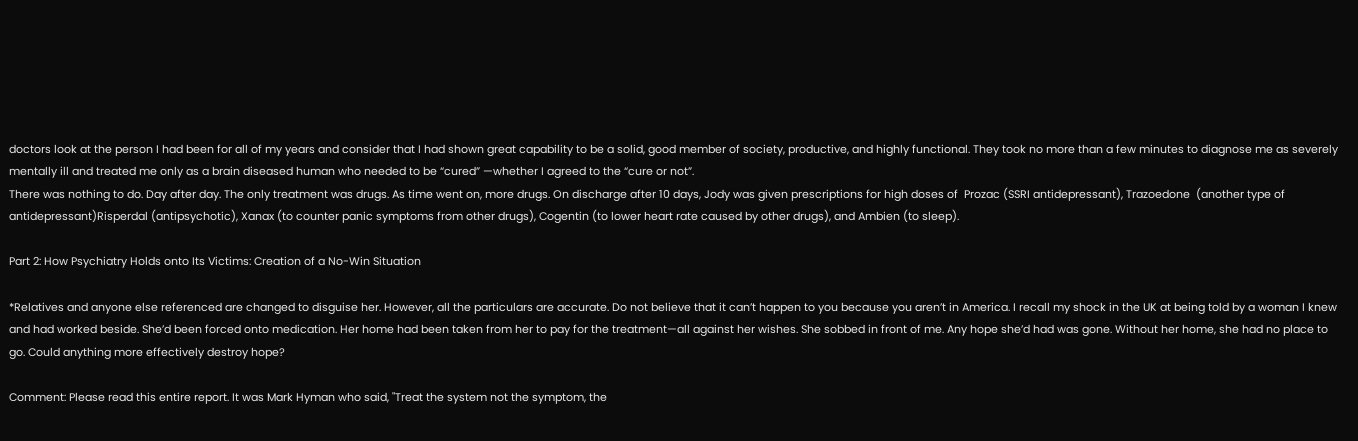doctors look at the person I had been for all of my years and consider that I had shown great capability to be a solid, good member of society, productive, and highly functional. They took no more than a few minutes to diagnose me as severely mentally ill and treated me only as a brain diseased human who needed to be “cured” —whether I agreed to the “cure or not”.
There was nothing to do. Day after day. The only treatment was drugs. As time went on, more drugs. On discharge after 10 days, Jody was given prescriptions for high doses of  Prozac (SSRI antidepressant), Trazoedone  (another type of antidepressant)Risperdal (antipsychotic), Xanax (to counter panic symptoms from other drugs), Cogentin (to lower heart rate caused by other drugs), and Ambien (to sleep).

Part 2: How Psychiatry Holds onto Its Victims: Creation of a No-Win Situation

*Relatives and anyone else referenced are changed to disguise her. However, all the particulars are accurate. Do not believe that it can’t happen to you because you aren’t in America. I recall my shock in the UK at being told by a woman I knew and had worked beside. She’d been forced onto medication. Her home had been taken from her to pay for the treatment—all against her wishes. She sobbed in front of me. Any hope she’d had was gone. Without her home, she had no place to go. Could anything more effectively destroy hope?

Comment: Please read this entire report. It was Mark Hyman who said, "Treat the system not the symptom, the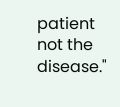patient not the disease."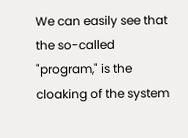We can easily see that the so-called "program," is the cloaking of the system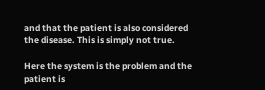and that the patient is also considered the disease. This is simply not true.

Here the system is the problem and the patient is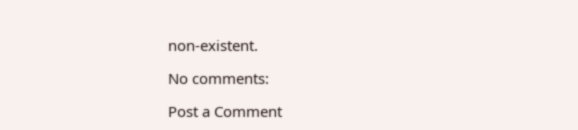non-existent.

No comments:

Post a Comment